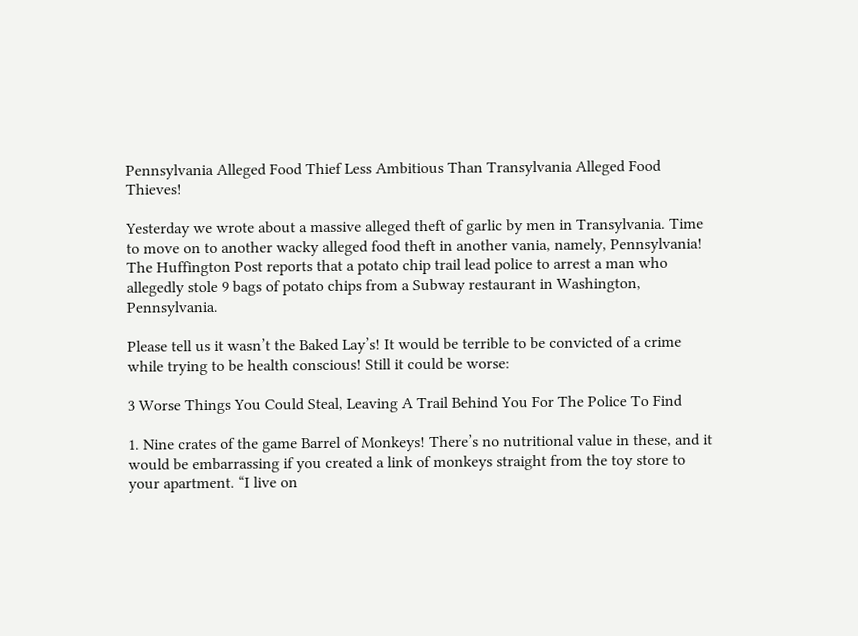Pennsylvania Alleged Food Thief Less Ambitious Than Transylvania Alleged Food Thieves!

Yesterday we wrote about a massive alleged theft of garlic by men in Transylvania. Time to move on to another wacky alleged food theft in another vania, namely, Pennsylvania! The Huffington Post reports that a potato chip trail lead police to arrest a man who allegedly stole 9 bags of potato chips from a Subway restaurant in Washington, Pennsylvania.

Please tell us it wasn’t the Baked Lay’s! It would be terrible to be convicted of a crime while trying to be health conscious! Still it could be worse:

3 Worse Things You Could Steal, Leaving A Trail Behind You For The Police To Find

1. Nine crates of the game Barrel of Monkeys! There’s no nutritional value in these, and it would be embarrassing if you created a link of monkeys straight from the toy store to your apartment. “I live on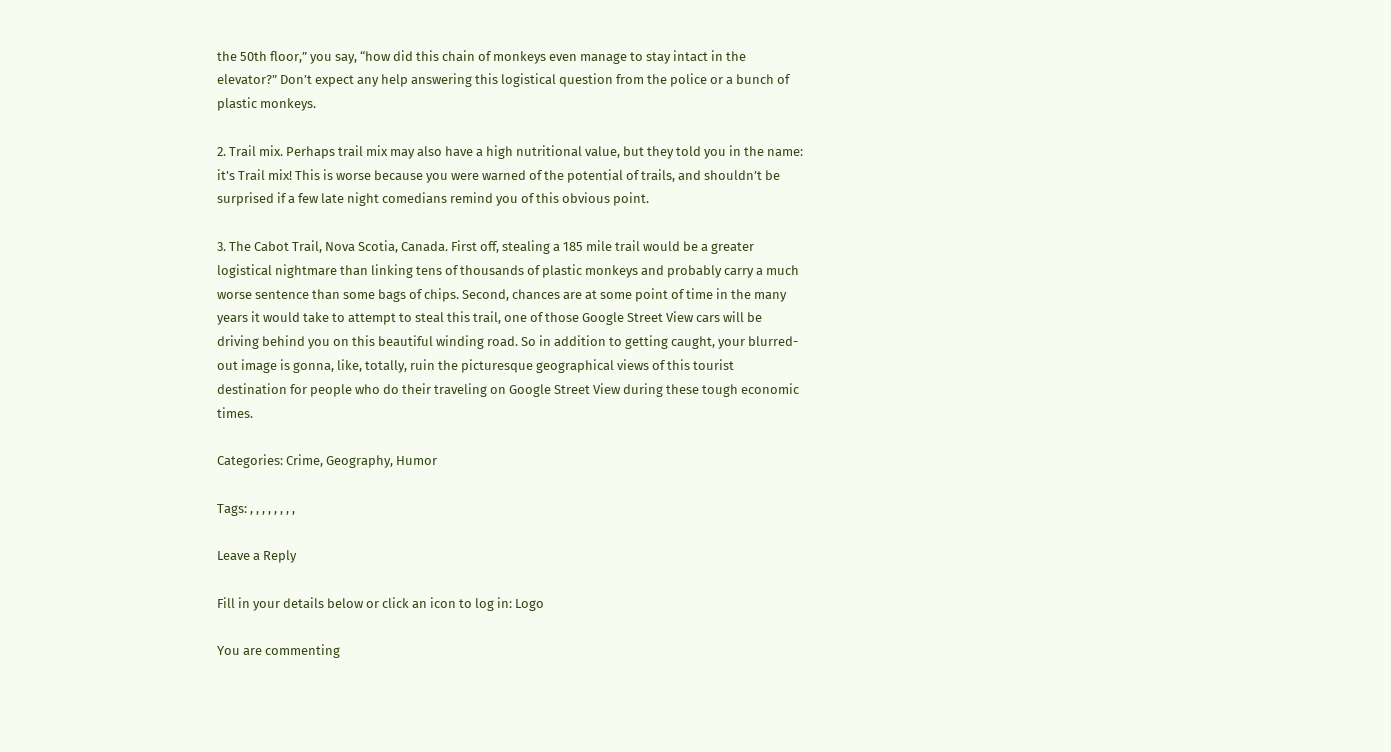the 50th floor,” you say, “how did this chain of monkeys even manage to stay intact in the elevator?” Don’t expect any help answering this logistical question from the police or a bunch of plastic monkeys.

2. Trail mix. Perhaps trail mix may also have a high nutritional value, but they told you in the name: it’s Trail mix! This is worse because you were warned of the potential of trails, and shouldn’t be surprised if a few late night comedians remind you of this obvious point.

3. The Cabot Trail, Nova Scotia, Canada. First off, stealing a 185 mile trail would be a greater logistical nightmare than linking tens of thousands of plastic monkeys and probably carry a much worse sentence than some bags of chips. Second, chances are at some point of time in the many years it would take to attempt to steal this trail, one of those Google Street View cars will be driving behind you on this beautiful winding road. So in addition to getting caught, your blurred-out image is gonna, like, totally, ruin the picturesque geographical views of this tourist destination for people who do their traveling on Google Street View during these tough economic times.

Categories: Crime, Geography, Humor

Tags: , , , , , , , ,

Leave a Reply

Fill in your details below or click an icon to log in: Logo

You are commenting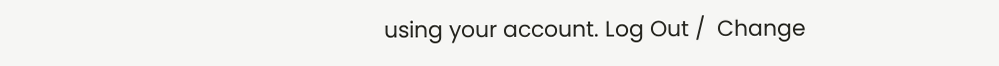using your account. Log Out /  Change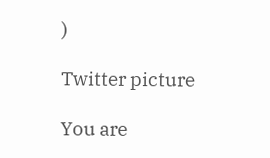)

Twitter picture

You are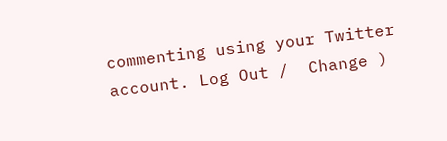commenting using your Twitter account. Log Out /  Change )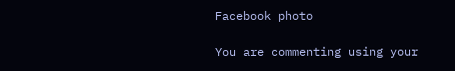Facebook photo

You are commenting using your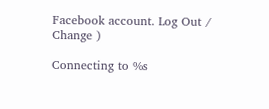Facebook account. Log Out /  Change )

Connecting to %s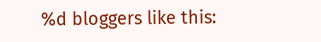%d bloggers like this: